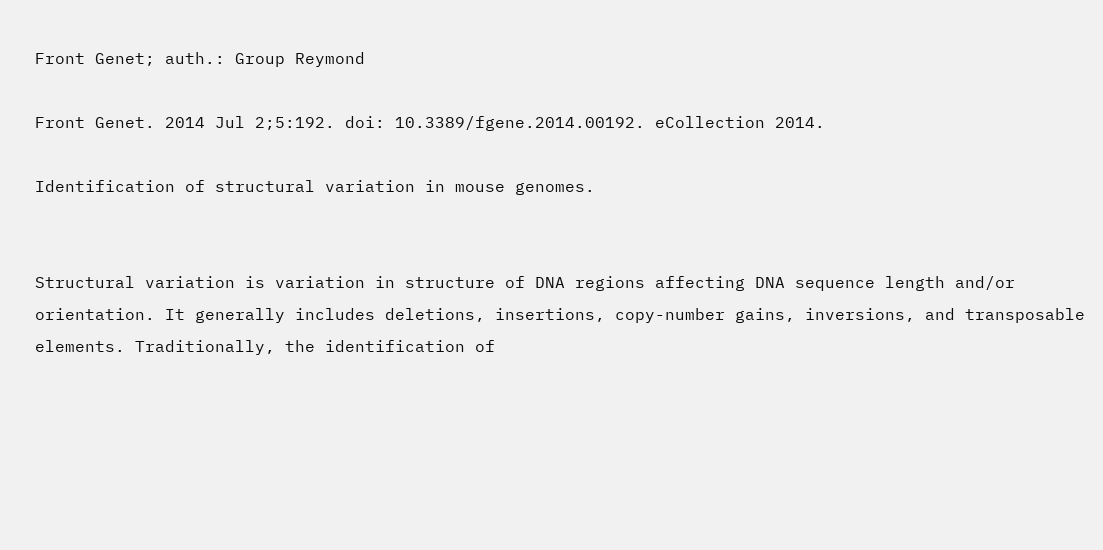Front Genet; auth.: Group Reymond

Front Genet. 2014 Jul 2;5:192. doi: 10.3389/fgene.2014.00192. eCollection 2014.

Identification of structural variation in mouse genomes.


Structural variation is variation in structure of DNA regions affecting DNA sequence length and/or orientation. It generally includes deletions, insertions, copy-number gains, inversions, and transposable elements. Traditionally, the identification of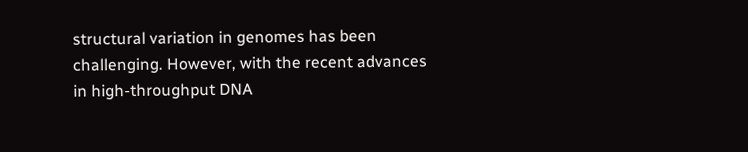structural variation in genomes has been challenging. However, with the recent advances in high-throughput DNA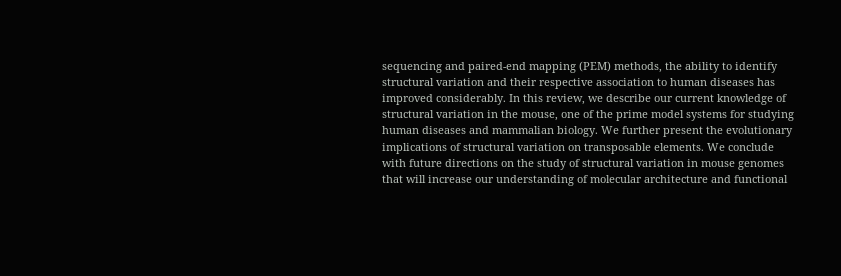sequencing and paired-end mapping (PEM) methods, the ability to identify structural variation and their respective association to human diseases has improved considerably. In this review, we describe our current knowledge of structural variation in the mouse, one of the prime model systems for studying human diseases and mammalian biology. We further present the evolutionary implications of structural variation on transposable elements. We conclude with future directions on the study of structural variation in mouse genomes that will increase our understanding of molecular architecture and functional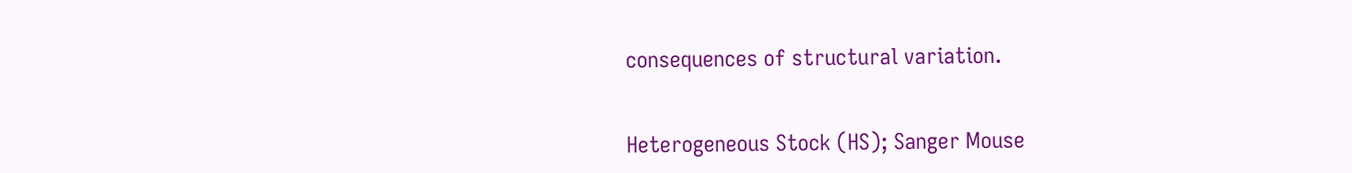consequences of structural variation.


Heterogeneous Stock (HS); Sanger Mouse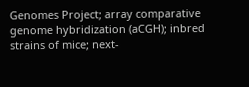Genomes Project; array comparative genome hybridization (aCGH); inbred strains of mice; next-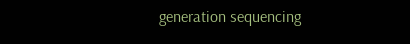generation sequencing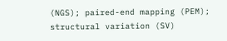(NGS); paired-end mapping (PEM); structural variation (SV)